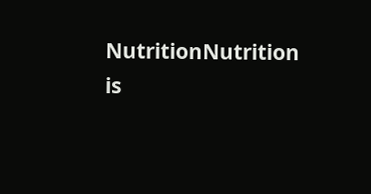NutritionNutrition is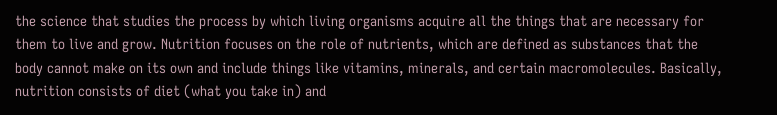the science that studies the process by which living organisms acquire all the things that are necessary for them to live and grow. Nutrition focuses on the role of nutrients, which are defined as substances that the body cannot make on its own and include things like vitamins, minerals, and certain macromolecules. Basically, nutrition consists of diet (what you take in) and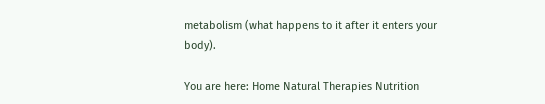metabolism (what happens to it after it enters your body).

You are here: Home Natural Therapies Nutrition